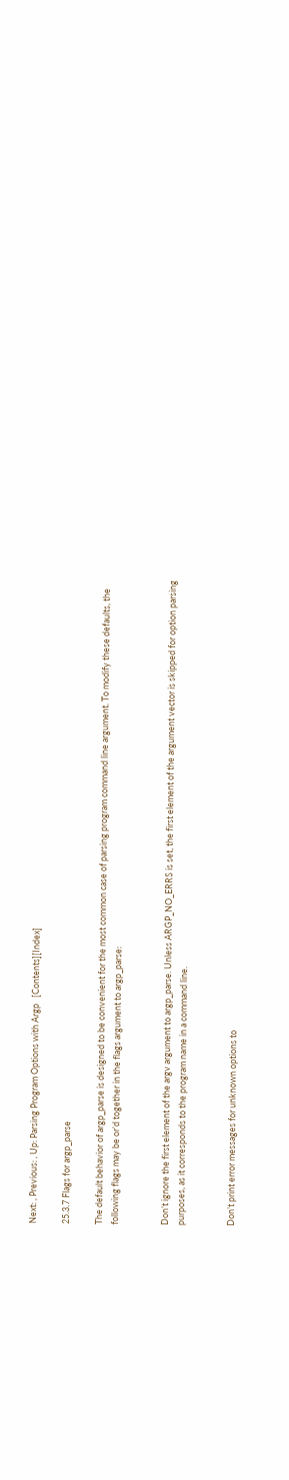Next: , Previous: , Up: Parsing Program Options with Argp   [Contents][Index]

25.3.7 Flags for argp_parse

The default behavior of argp_parse is designed to be convenient for the most common case of parsing program command line argument. To modify these defaults, the following flags may be or’d together in the flags argument to argp_parse:


Don’t ignore the first element of the argv argument to argp_parse. Unless ARGP_NO_ERRS is set, the first element of the argument vector is skipped for option parsing purposes, as it corresponds to the program name in a command line.


Don’t print error messages for unknown options to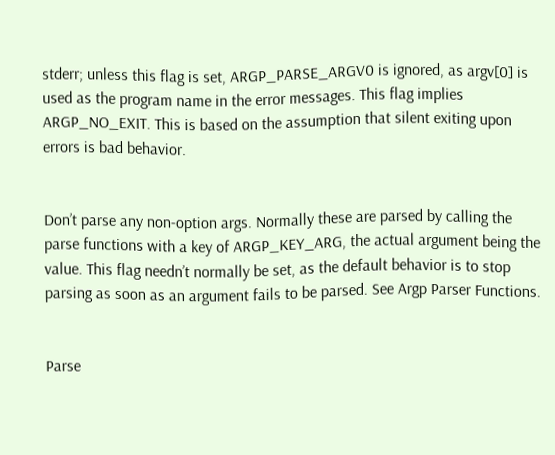stderr; unless this flag is set, ARGP_PARSE_ARGV0 is ignored, as argv[0] is used as the program name in the error messages. This flag implies ARGP_NO_EXIT. This is based on the assumption that silent exiting upon errors is bad behavior.


Don’t parse any non-option args. Normally these are parsed by calling the parse functions with a key of ARGP_KEY_ARG, the actual argument being the value. This flag needn’t normally be set, as the default behavior is to stop parsing as soon as an argument fails to be parsed. See Argp Parser Functions.


Parse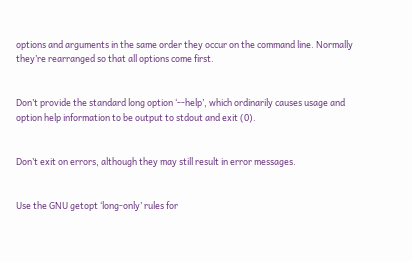options and arguments in the same order they occur on the command line. Normally they’re rearranged so that all options come first.


Don’t provide the standard long option ‘--help’, which ordinarily causes usage and option help information to be output to stdout and exit (0).


Don’t exit on errors, although they may still result in error messages.


Use the GNU getopt ‘long-only’ rules for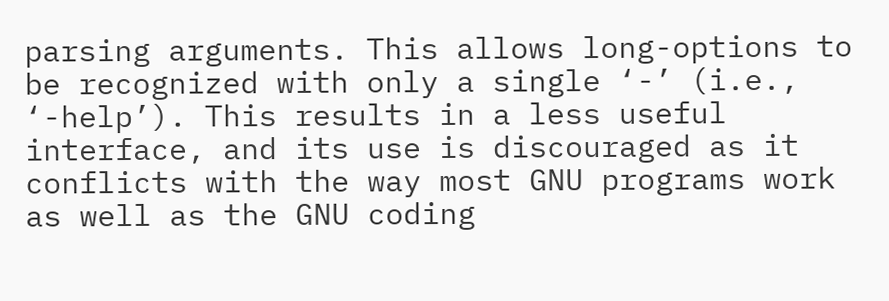parsing arguments. This allows long-options to be recognized with only a single ‘-’ (i.e., ‘-help’). This results in a less useful interface, and its use is discouraged as it conflicts with the way most GNU programs work as well as the GNU coding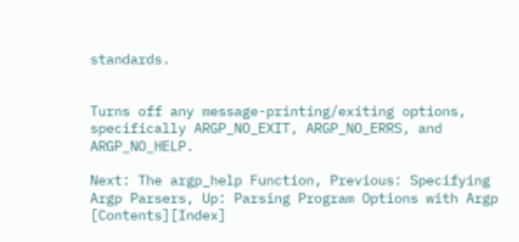standards.


Turns off any message-printing/exiting options, specifically ARGP_NO_EXIT, ARGP_NO_ERRS, and ARGP_NO_HELP.

Next: The argp_help Function, Previous: Specifying Argp Parsers, Up: Parsing Program Options with Argp   [Contents][Index]